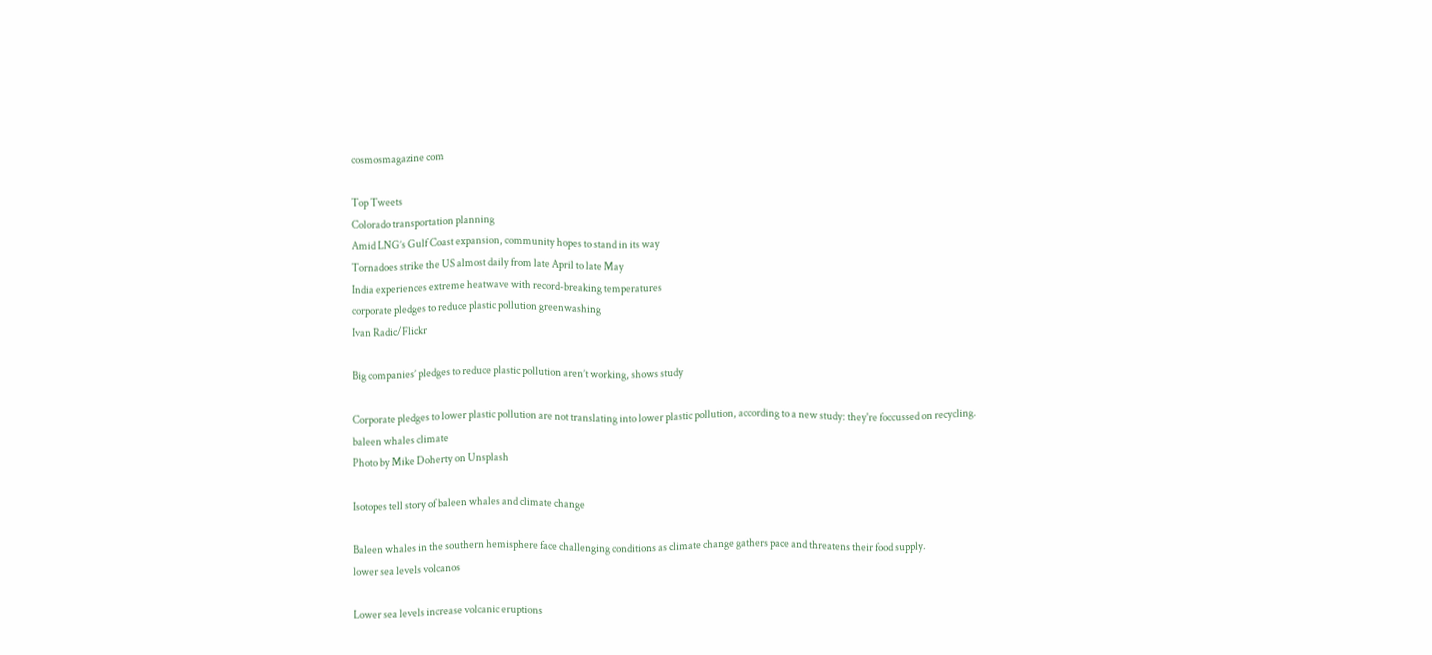cosmosmagazine com

Top Tweets
Colorado transportation planning
Amid LNG’s Gulf Coast expansion, community hopes to stand in its way
Tornadoes strike the US almost daily from late April to late May
India experiences extreme heatwave with record-breaking temperatures
corporate pledges to reduce plastic pollution greenwashing
Ivan Radic/Flickr

Big companies’ pledges to reduce plastic pollution aren’t working, shows study

Corporate pledges to lower plastic pollution are not translating into lower plastic pollution, according to a new study: they're foccussed on recycling.
baleen whales climate
Photo by Mike Doherty on Unsplash

Isotopes tell story of baleen whales and climate change

Baleen whales in the southern hemisphere face challenging conditions as climate change gathers pace and threatens their food supply.
lower sea levels volcanos

Lower sea levels increase volcanic eruptions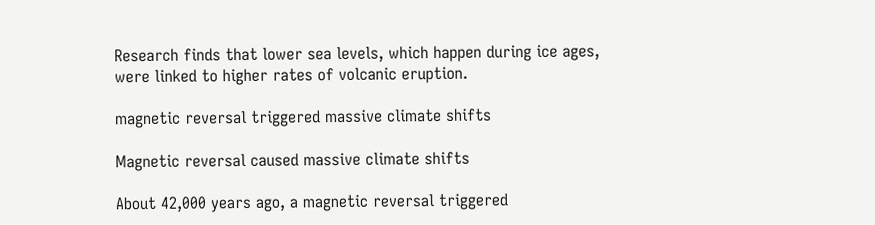Research finds that lower sea levels, which happen during ice ages, were linked to higher rates of volcanic eruption.

magnetic reversal triggered massive climate shifts

Magnetic reversal caused massive climate shifts

About 42,000 years ago, a magnetic reversal triggered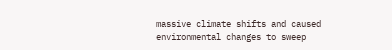massive climate shifts and caused environmental changes to sweep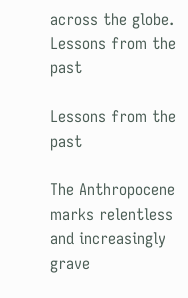across the globe.
Lessons from the past

Lessons from the past

The Anthropocene marks relentless and increasingly grave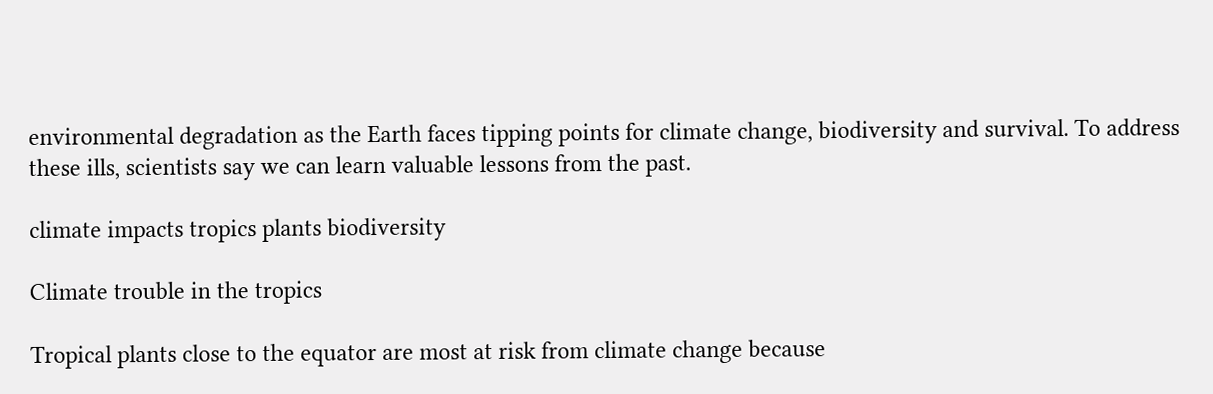environmental degradation as the Earth faces tipping points for climate change, biodiversity and survival. To address these ills, scientists say we can learn valuable lessons from the past.

climate impacts tropics plants biodiversity

Climate trouble in the tropics

Tropical plants close to the equator are most at risk from climate change because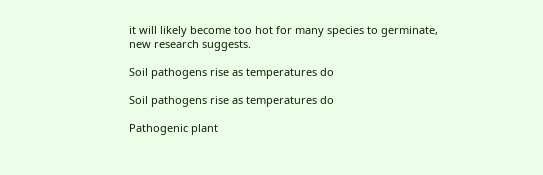it will likely become too hot for many species to germinate, new research suggests.

Soil pathogens rise as temperatures do

Soil pathogens rise as temperatures do

Pathogenic plant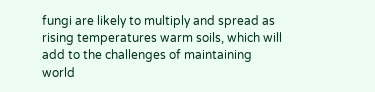fungi are likely to multiply and spread as rising temperatures warm soils, which will add to the challenges of maintaining world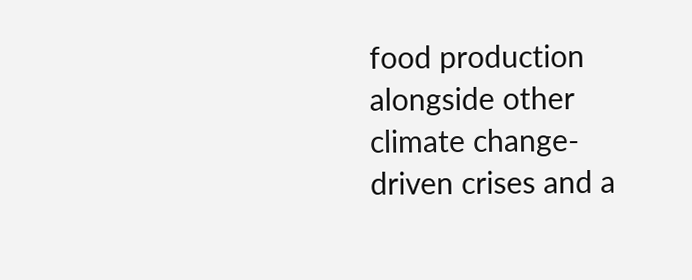food production alongside other climate change-driven crises and a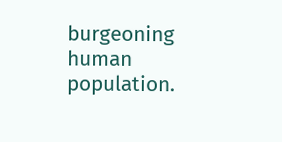burgeoning human population.